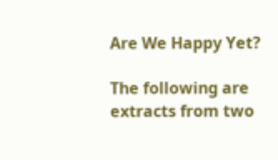Are We Happy Yet?

The following are extracts from two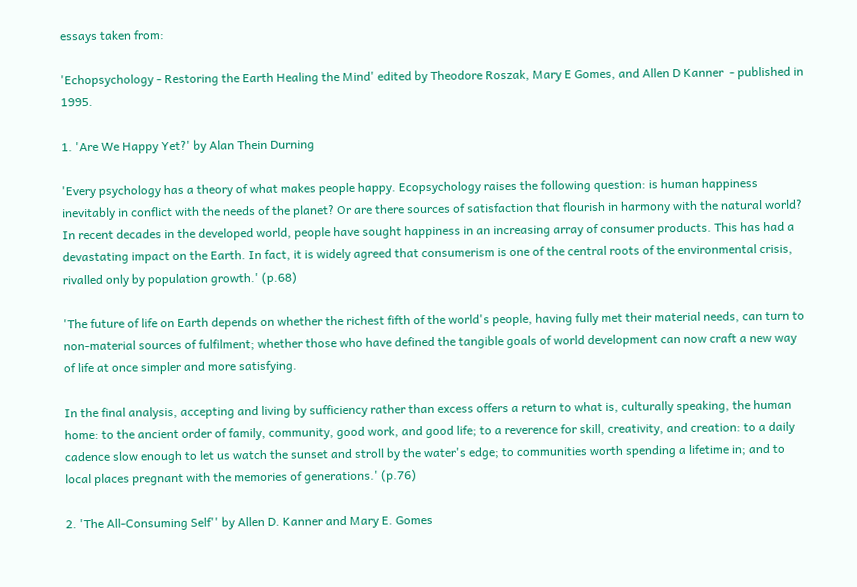essays taken from:

'Echopsychology - Restoring the Earth Healing the Mind' edited by Theodore Roszak, Mary E Gomes, and Allen D Kanner  - published in 1995.

1. 'Are We Happy Yet?' by Alan Thein Durning

'Every psychology has a theory of what makes people happy. Ecopsychology raises the following question: is human happiness inevitably in conflict with the needs of the planet? Or are there sources of satisfaction that flourish in harmony with the natural world? In recent decades in the developed world, people have sought happiness in an increasing array of consumer products. This has had a devastating impact on the Earth. In fact, it is widely agreed that consumerism is one of the central roots of the environmental crisis, rivalled only by population growth.' (p.68)

'The future of life on Earth depends on whether the richest fifth of the world's people, having fully met their material needs, can turn to non-material sources of fulfilment; whether those who have defined the tangible goals of world development can now craft a new way of life at once simpler and more satisfying.

In the final analysis, accepting and living by sufficiency rather than excess offers a return to what is, culturally speaking, the human home: to the ancient order of family, community, good work, and good life; to a reverence for skill, creativity, and creation: to a daily cadence slow enough to let us watch the sunset and stroll by the water's edge; to communities worth spending a lifetime in; and to local places pregnant with the memories of generations.' (p.76)

2. 'The All-Consuming Self'' by Allen D. Kanner and Mary E. Gomes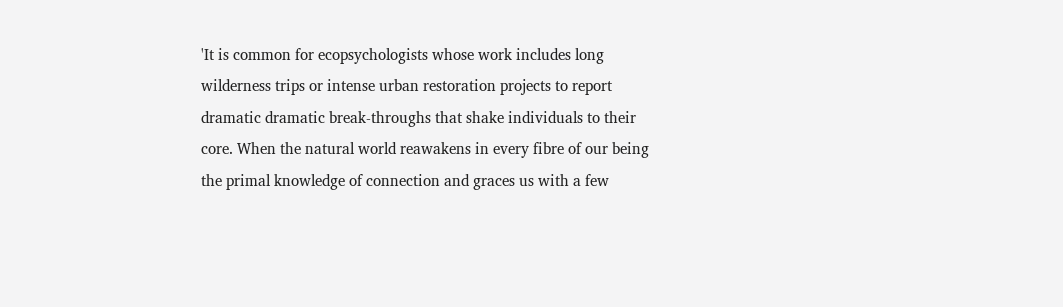'It is common for ecopsychologists whose work includes long wilderness trips or intense urban restoration projects to report dramatic dramatic break-throughs that shake individuals to their core. When the natural world reawakens in every fibre of our being the primal knowledge of connection and graces us with a few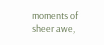moments of sheer awe,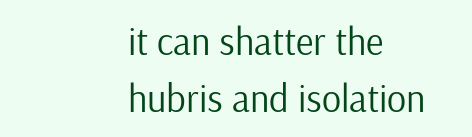it can shatter the hubris and isolation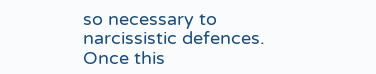so necessary to narcissistic defences. Once this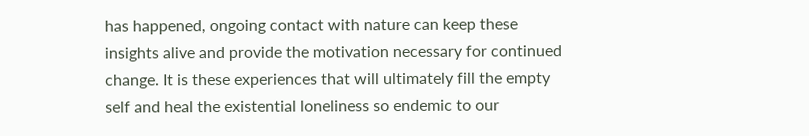has happened, ongoing contact with nature can keep these insights alive and provide the motivation necessary for continued change. It is these experiences that will ultimately fill the empty self and heal the existential loneliness so endemic to our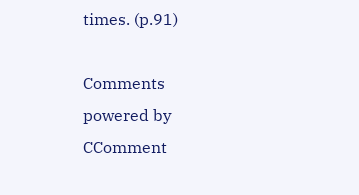times. (p.91)

Comments powered by CComment